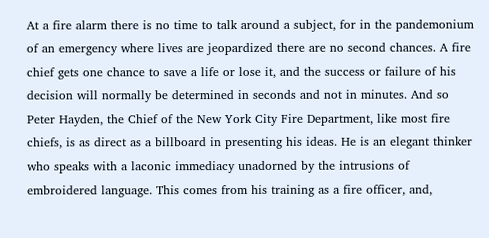At a fire alarm there is no time to talk around a subject, for in the pandemonium of an emergency where lives are jeopardized there are no second chances. A fire chief gets one chance to save a life or lose it, and the success or failure of his decision will normally be determined in seconds and not in minutes. And so Peter Hayden, the Chief of the New York City Fire Department, like most fire chiefs, is as direct as a billboard in presenting his ideas. He is an elegant thinker who speaks with a laconic immediacy unadorned by the intrusions of embroidered language. This comes from his training as a fire officer, and,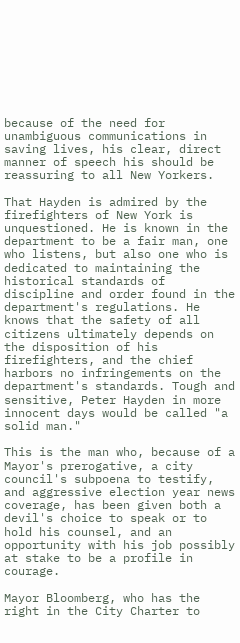because of the need for unambiguous communications in saving lives, his clear, direct manner of speech his should be reassuring to all New Yorkers.

That Hayden is admired by the firefighters of New York is unquestioned. He is known in the department to be a fair man, one who listens, but also one who is dedicated to maintaining the historical standards of discipline and order found in the department's regulations. He knows that the safety of all citizens ultimately depends on the disposition of his firefighters, and the chief harbors no infringements on the department's standards. Tough and sensitive, Peter Hayden in more innocent days would be called "a solid man."

This is the man who, because of a Mayor's prerogative, a city council's subpoena to testify, and aggressive election year news coverage, has been given both a devil's choice to speak or to hold his counsel, and an opportunity with his job possibly at stake to be a profile in courage.

Mayor Bloomberg, who has the right in the City Charter to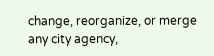change, reorganize, or merge any city agency,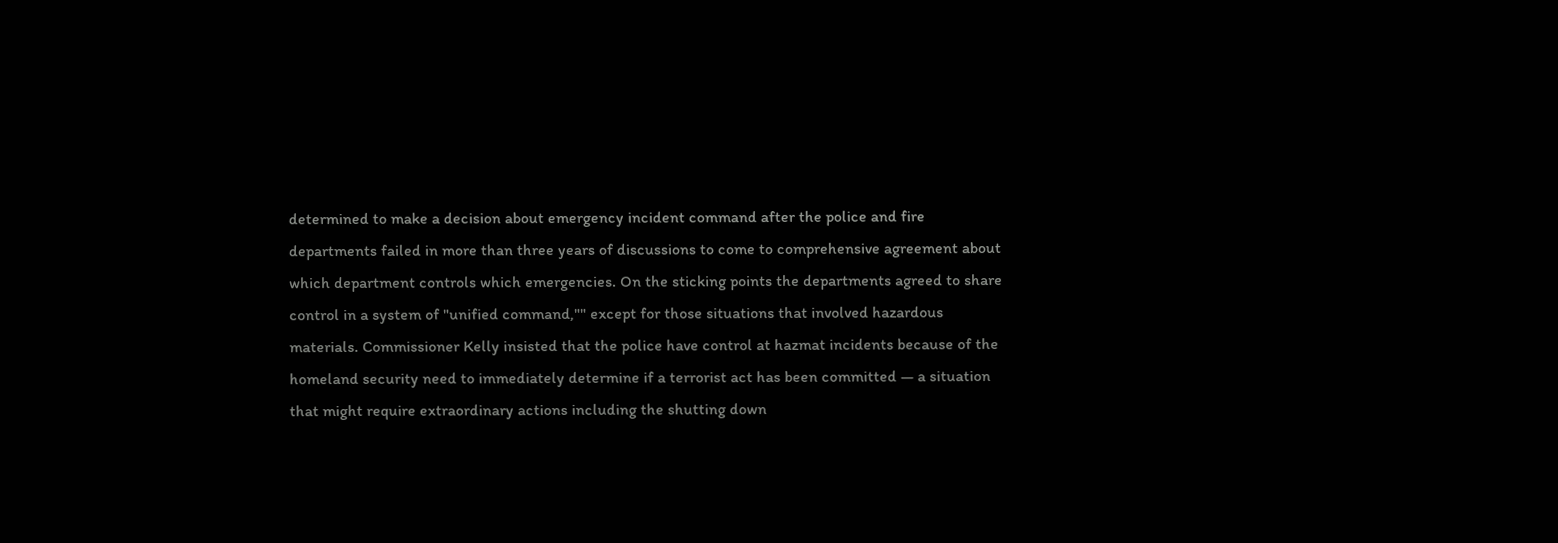determined to make a decision about emergency incident command after the police and fire departments failed in more than three years of discussions to come to comprehensive agreement about which department controls which emergencies. On the sticking points the departments agreed to share control in a system of "unified command,"" except for those situations that involved hazardous materials. Commissioner Kelly insisted that the police have control at hazmat incidents because of the homeland security need to immediately determine if a terrorist act has been committed — a situation that might require extraordinary actions including the shutting down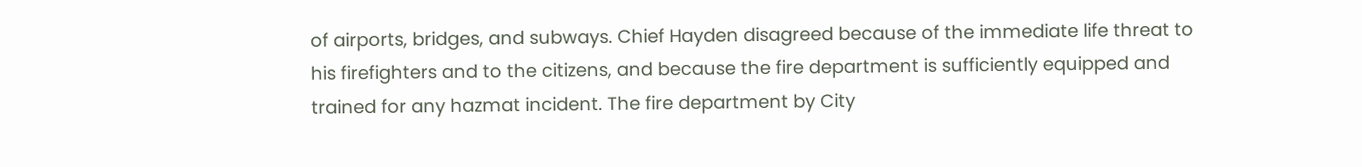of airports, bridges, and subways. Chief Hayden disagreed because of the immediate life threat to his firefighters and to the citizens, and because the fire department is sufficiently equipped and trained for any hazmat incident. The fire department by City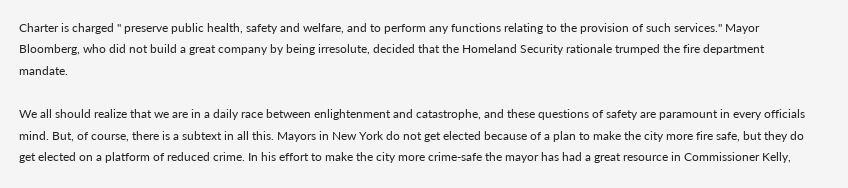Charter is charged " preserve public health, safety and welfare, and to perform any functions relating to the provision of such services." Mayor Bloomberg, who did not build a great company by being irresolute, decided that the Homeland Security rationale trumped the fire department mandate.

We all should realize that we are in a daily race between enlightenment and catastrophe, and these questions of safety are paramount in every officials mind. But, of course, there is a subtext in all this. Mayors in New York do not get elected because of a plan to make the city more fire safe, but they do get elected on a platform of reduced crime. In his effort to make the city more crime-safe the mayor has had a great resource in Commissioner Kelly,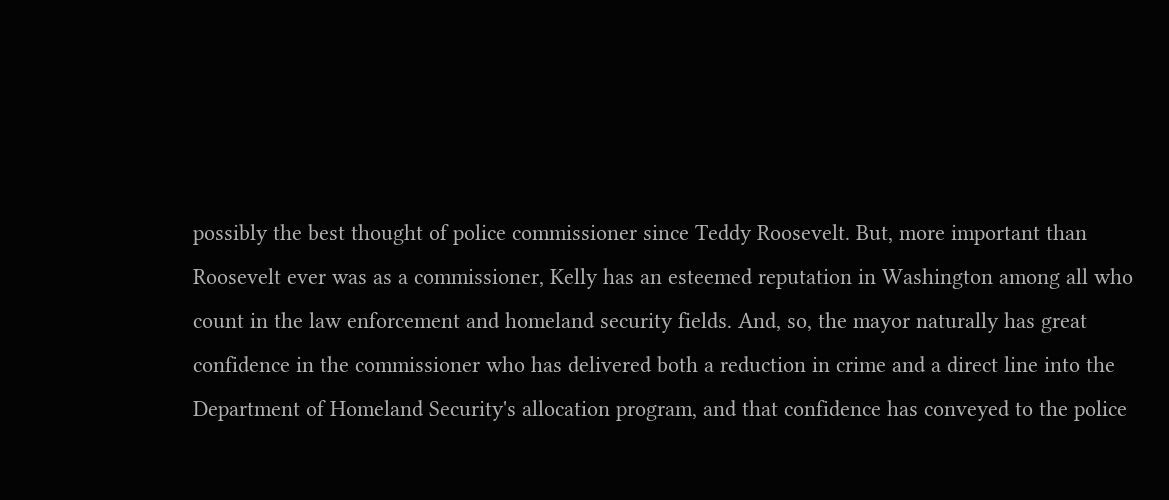possibly the best thought of police commissioner since Teddy Roosevelt. But, more important than Roosevelt ever was as a commissioner, Kelly has an esteemed reputation in Washington among all who count in the law enforcement and homeland security fields. And, so, the mayor naturally has great confidence in the commissioner who has delivered both a reduction in crime and a direct line into the Department of Homeland Security's allocation program, and that confidence has conveyed to the police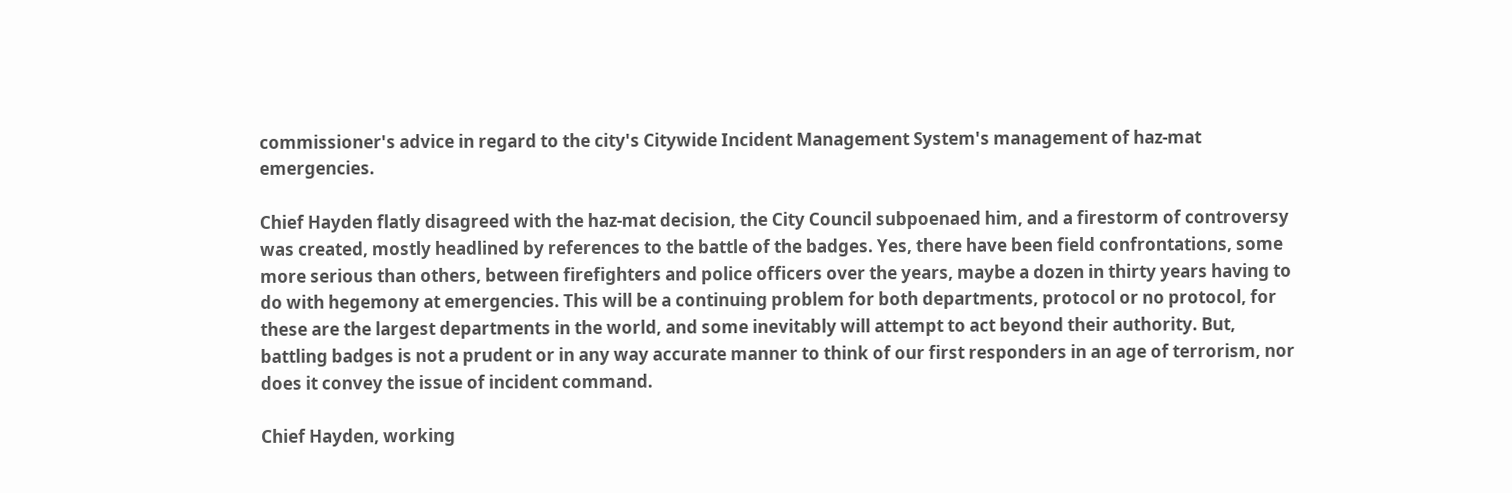commissioner's advice in regard to the city's Citywide Incident Management System's management of haz-mat emergencies.

Chief Hayden flatly disagreed with the haz-mat decision, the City Council subpoenaed him, and a firestorm of controversy was created, mostly headlined by references to the battle of the badges. Yes, there have been field confrontations, some more serious than others, between firefighters and police officers over the years, maybe a dozen in thirty years having to do with hegemony at emergencies. This will be a continuing problem for both departments, protocol or no protocol, for these are the largest departments in the world, and some inevitably will attempt to act beyond their authority. But, battling badges is not a prudent or in any way accurate manner to think of our first responders in an age of terrorism, nor does it convey the issue of incident command.

Chief Hayden, working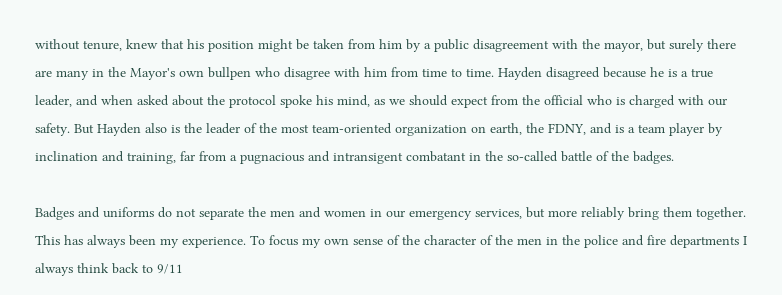without tenure, knew that his position might be taken from him by a public disagreement with the mayor, but surely there are many in the Mayor's own bullpen who disagree with him from time to time. Hayden disagreed because he is a true leader, and when asked about the protocol spoke his mind, as we should expect from the official who is charged with our safety. But Hayden also is the leader of the most team-oriented organization on earth, the FDNY, and is a team player by inclination and training, far from a pugnacious and intransigent combatant in the so-called battle of the badges.

Badges and uniforms do not separate the men and women in our emergency services, but more reliably bring them together. This has always been my experience. To focus my own sense of the character of the men in the police and fire departments I always think back to 9/11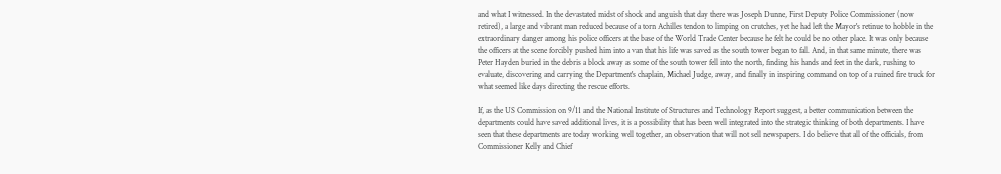and what I witnessed. In the devastated midst of shock and anguish that day there was Joseph Dunne, First Deputy Police Commissioner (now retired), a large and vibrant man reduced because of a torn Achilles tendon to limping on crutches, yet he had left the Mayor's retinue to hobble in the extraordinary danger among his police officers at the base of the World Trade Center because he felt he could be no other place. It was only because the officers at the scene forcibly pushed him into a van that his life was saved as the south tower began to fall. And, in that same minute, there was Peter Hayden buried in the debris a block away as some of the south tower fell into the north, finding his hands and feet in the dark, rushing to evaluate, discovering and carrying the Department's chaplain, Michael Judge, away, and finally in inspiring command on top of a ruined fire truck for what seemed like days directing the rescue efforts.

If, as the US Commission on 9/11 and the National Institute of Structures and Technology Report suggest, a better communication between the departments could have saved additional lives, it is a possibility that has been well integrated into the strategic thinking of both departments. I have seen that these departments are today working well together, an observation that will not sell newspapers. I do believe that all of the officials, from Commissioner Kelly and Chief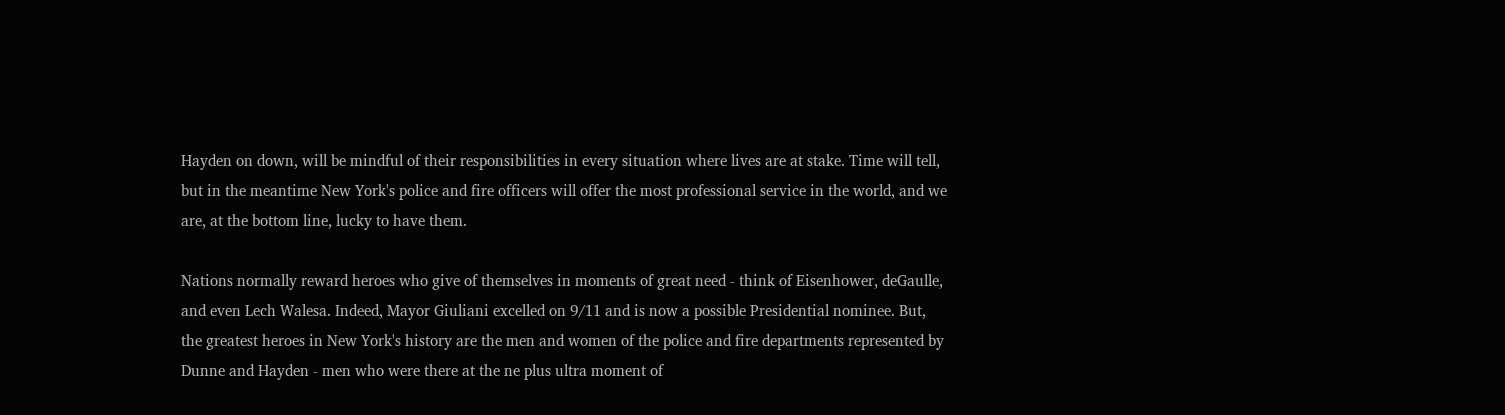Hayden on down, will be mindful of their responsibilities in every situation where lives are at stake. Time will tell, but in the meantime New York's police and fire officers will offer the most professional service in the world, and we are, at the bottom line, lucky to have them.

Nations normally reward heroes who give of themselves in moments of great need - think of Eisenhower, deGaulle, and even Lech Walesa. Indeed, Mayor Giuliani excelled on 9/11 and is now a possible Presidential nominee. But, the greatest heroes in New York's history are the men and women of the police and fire departments represented by Dunne and Hayden - men who were there at the ne plus ultra moment of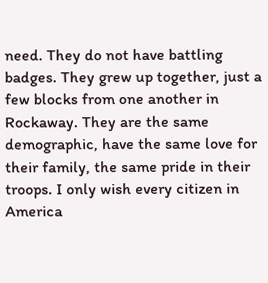need. They do not have battling badges. They grew up together, just a few blocks from one another in Rockaway. They are the same demographic, have the same love for their family, the same pride in their troops. I only wish every citizen in America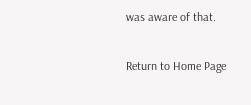was aware of that.

Return to Home Page